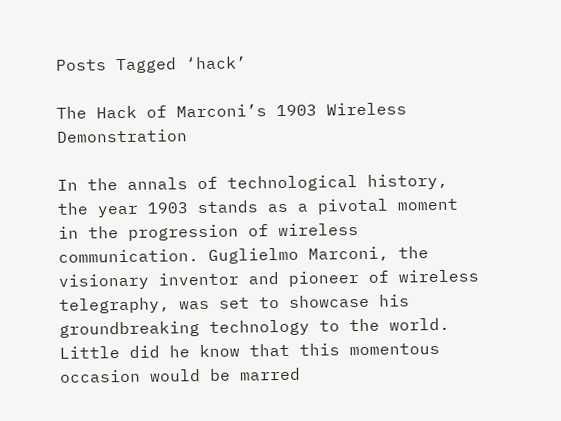Posts Tagged ‘hack’

The Hack of Marconi’s 1903 Wireless Demonstration

In the annals of technological history, the year 1903 stands as a pivotal moment in the progression of wireless communication. Guglielmo Marconi, the visionary inventor and pioneer of wireless telegraphy, was set to showcase his groundbreaking technology to the world. Little did he know that this momentous occasion would be marred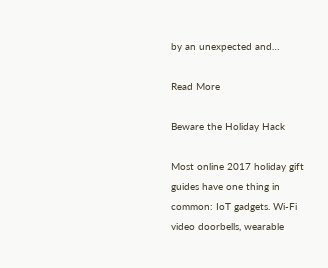by an unexpected and…

Read More

Beware the Holiday Hack

Most online 2017 holiday gift guides have one thing in common: IoT gadgets. Wi-Fi video doorbells, wearable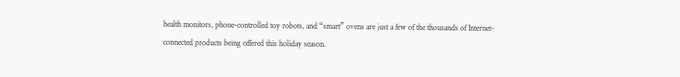health monitors, phone-controlled toy robots, and “smart” ovens are just a few of the thousands of Internet-connected products being offered this holiday season.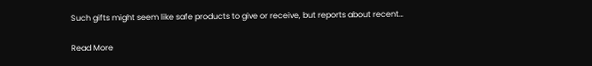Such gifts might seem like safe products to give or receive, but reports about recent…

Read More